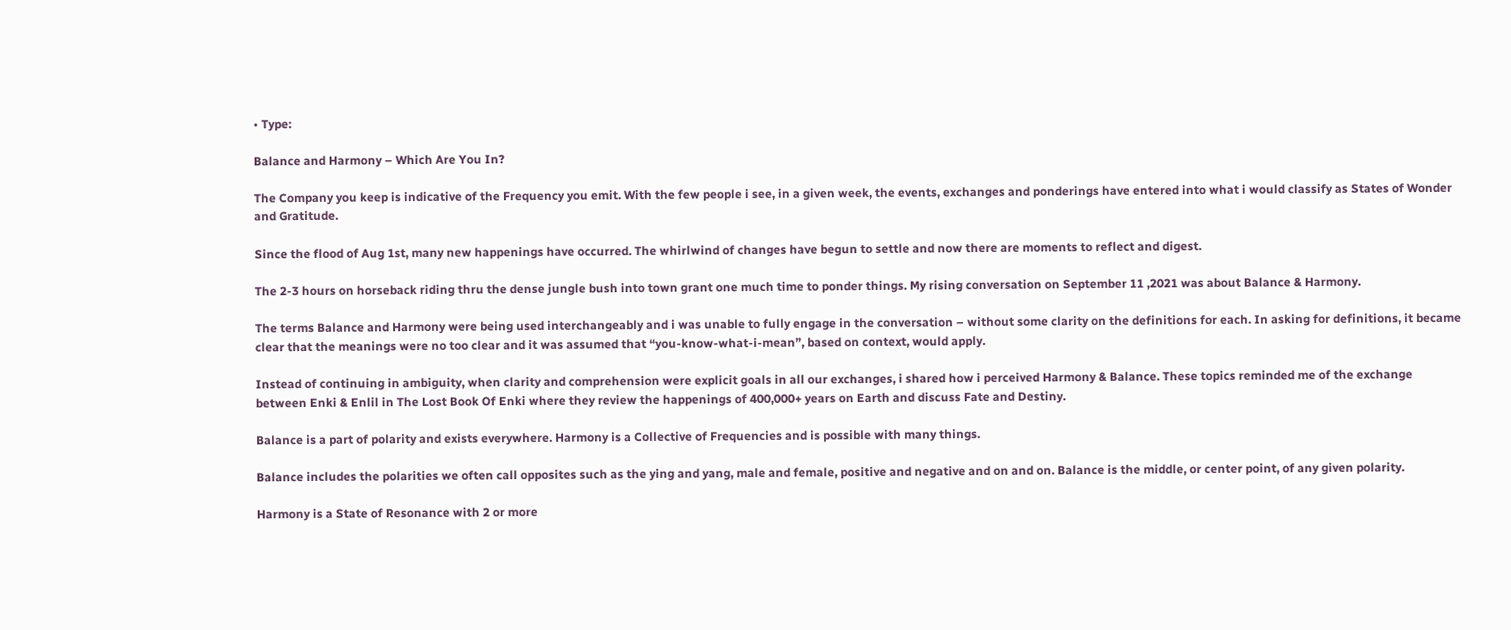• Type:

Balance and Harmony – Which Are You In?

The Company you keep is indicative of the Frequency you emit. With the few people i see, in a given week, the events, exchanges and ponderings have entered into what i would classify as States of Wonder and Gratitude.

Since the flood of Aug 1st, many new happenings have occurred. The whirlwind of changes have begun to settle and now there are moments to reflect and digest.

The 2-3 hours on horseback riding thru the dense jungle bush into town grant one much time to ponder things. My rising conversation on September 11 ,2021 was about Balance & Harmony.

The terms Balance and Harmony were being used interchangeably and i was unable to fully engage in the conversation – without some clarity on the definitions for each. In asking for definitions, it became clear that the meanings were no too clear and it was assumed that “you-know-what-i-mean”, based on context, would apply.

Instead of continuing in ambiguity, when clarity and comprehension were explicit goals in all our exchanges, i shared how i perceived Harmony & Balance. These topics reminded me of the exchange between Enki & Enlil in The Lost Book Of Enki where they review the happenings of 400,000+ years on Earth and discuss Fate and Destiny.

Balance is a part of polarity and exists everywhere. Harmony is a Collective of Frequencies and is possible with many things.

Balance includes the polarities we often call opposites such as the ying and yang, male and female, positive and negative and on and on. Balance is the middle, or center point, of any given polarity.

Harmony is a State of Resonance with 2 or more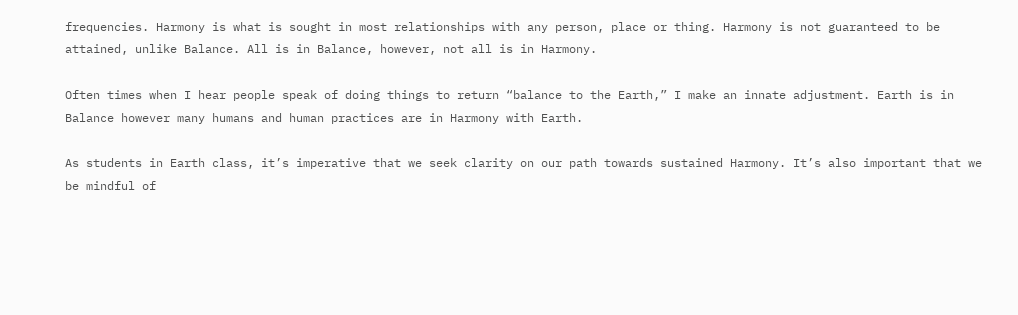frequencies. Harmony is what is sought in most relationships with any person, place or thing. Harmony is not guaranteed to be attained, unlike Balance. All is in Balance, however, not all is in Harmony.

Often times when I hear people speak of doing things to return “balance to the Earth,” I make an innate adjustment. Earth is in Balance however many humans and human practices are in Harmony with Earth.

As students in Earth class, it’s imperative that we seek clarity on our path towards sustained Harmony. It’s also important that we be mindful of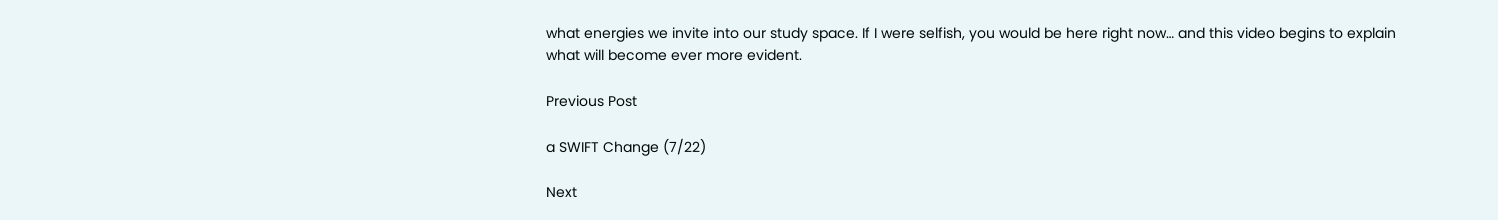what energies we invite into our study space. If I were selfish, you would be here right now… and this video begins to explain what will become ever more evident.

Previous Post

a SWIFT Change (7/22)

Next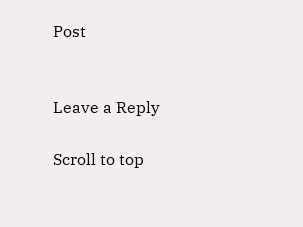Post


Leave a Reply

Scroll to top